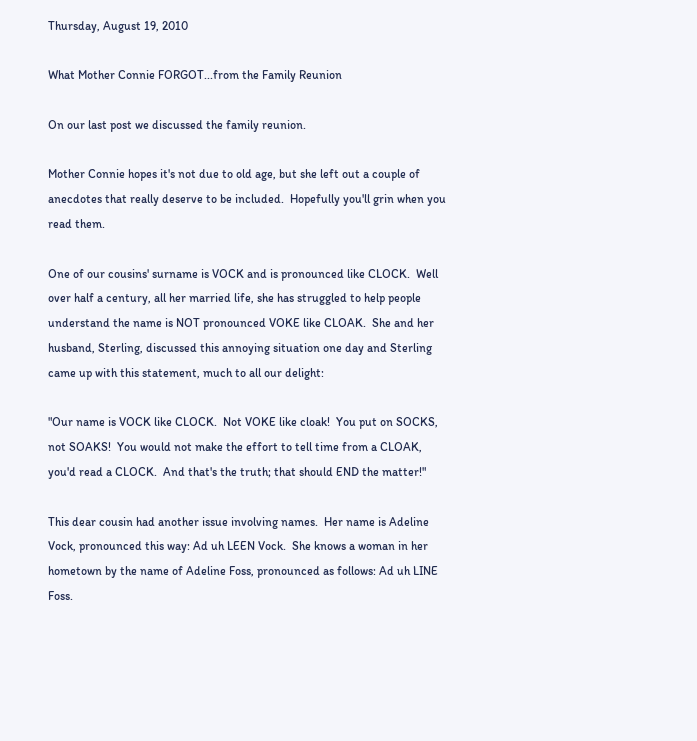Thursday, August 19, 2010

What Mother Connie FORGOT...from the Family Reunion

On our last post we discussed the family reunion.

Mother Connie hopes it's not due to old age, but she left out a couple of anecdotes that really deserve to be included.  Hopefully you'll grin when you read them.

One of our cousins' surname is VOCK and is pronounced like CLOCK.  Well over half a century, all her married life, she has struggled to help people understand the name is NOT pronounced VOKE like CLOAK.  She and her husband, Sterling, discussed this annoying situation one day and Sterling came up with this statement, much to all our delight:

"Our name is VOCK like CLOCK.  Not VOKE like cloak!  You put on SOCKS, not SOAKS!  You would not make the effort to tell time from a CLOAK, you'd read a CLOCK.  And that's the truth; that should END the matter!"

This dear cousin had another issue involving names.  Her name is Adeline Vock, pronounced this way: Ad uh LEEN Vock.  She knows a woman in her hometown by the name of Adeline Foss, pronounced as follows: Ad uh LINE Foss.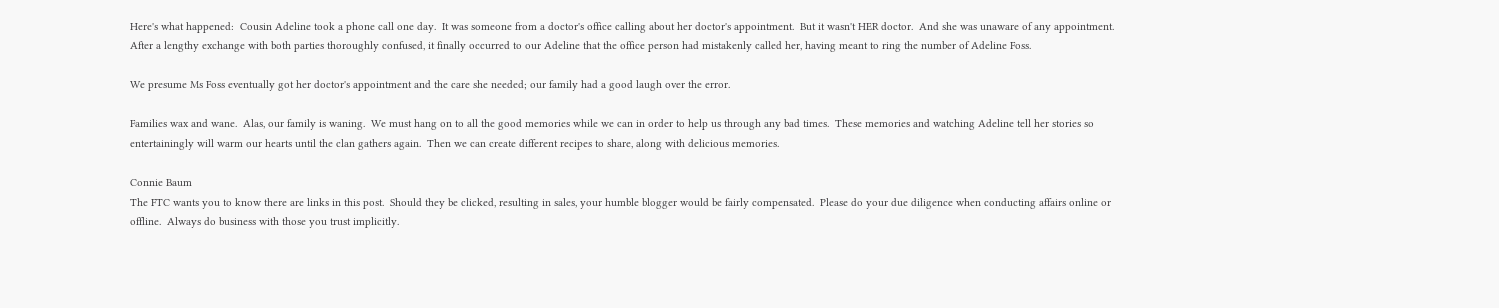Here's what happened:  Cousin Adeline took a phone call one day.  It was someone from a doctor's office calling about her doctor's appointment.  But it wasn't HER doctor.  And she was unaware of any appointment.  After a lengthy exchange with both parties thoroughly confused, it finally occurred to our Adeline that the office person had mistakenly called her, having meant to ring the number of Adeline Foss.

We presume Ms Foss eventually got her doctor's appointment and the care she needed; our family had a good laugh over the error.

Families wax and wane.  Alas, our family is waning.  We must hang on to all the good memories while we can in order to help us through any bad times.  These memories and watching Adeline tell her stories so entertainingly will warm our hearts until the clan gathers again.  Then we can create different recipes to share, along with delicious memories.

Connie Baum
The FTC wants you to know there are links in this post.  Should they be clicked, resulting in sales, your humble blogger would be fairly compensated.  Please do your due diligence when conducting affairs online or offline.  Always do business with those you trust implicitly.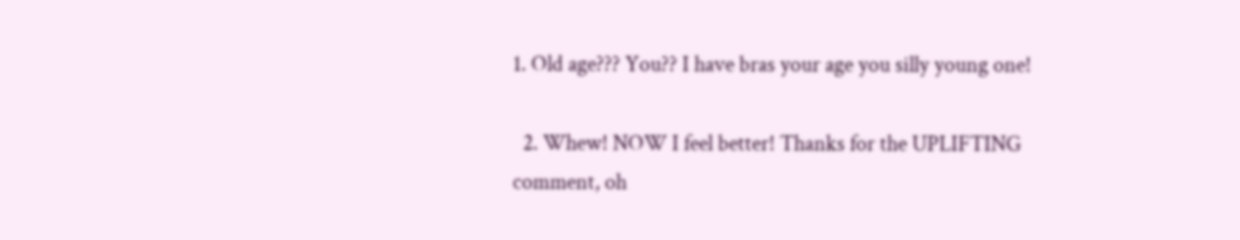1. Old age??? You?? I have bras your age you silly young one!

  2. Whew! NOW I feel better! Thanks for the UPLIFTING comment, oh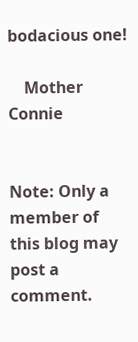bodacious one!

    Mother Connie


Note: Only a member of this blog may post a comment.